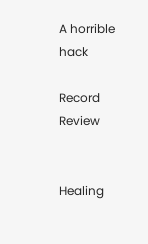A horrible hack

Record Review


Healing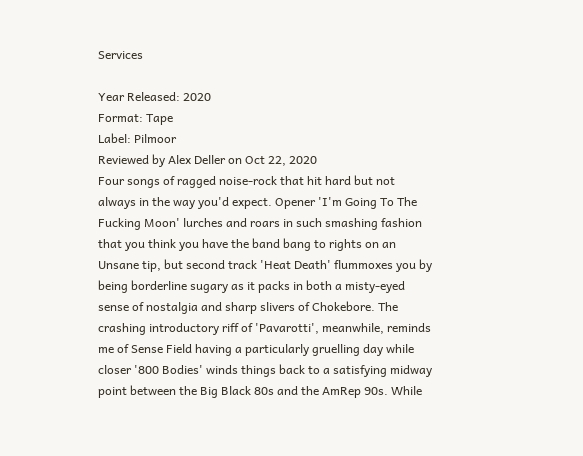Services

Year Released: 2020
Format: Tape
Label: Pilmoor
Reviewed by Alex Deller on Oct 22, 2020
Four songs of ragged noise-rock that hit hard but not always in the way you'd expect. Opener 'I'm Going To The Fucking Moon' lurches and roars in such smashing fashion that you think you have the band bang to rights on an Unsane tip, but second track 'Heat Death' flummoxes you by being borderline sugary as it packs in both a misty-eyed sense of nostalgia and sharp slivers of Chokebore. The crashing introductory riff of 'Pavarotti', meanwhile, reminds me of Sense Field having a particularly gruelling day while closer '800 Bodies' winds things back to a satisfying midway point between the Big Black 80s and the AmRep 90s. While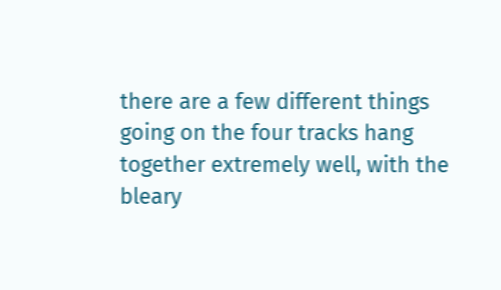there are a few different things going on the four tracks hang together extremely well, with the bleary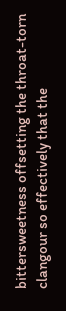bittersweetness offsetting the throat-torn clangour so effectively that the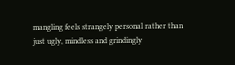mangling feels strangely personal rather than just ugly, mindless and grindingly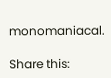monomaniacal.

Share this: